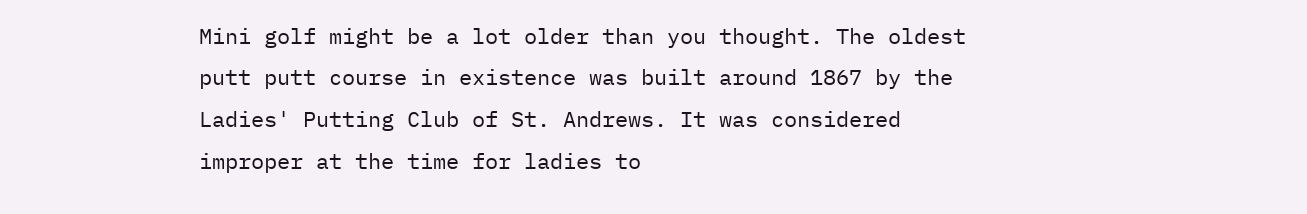Mini golf might be a lot older than you thought. The oldest putt putt course in existence was built around 1867 by the Ladies' Putting Club of St. Andrews. It was considered improper at the time for ladies to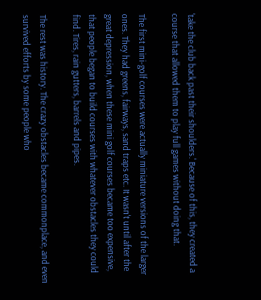'take the club back past their shoulders.' Because of this, they created a course that allowed them to play full games without doing that.

The first mini-golf courses were actually miniature versions of the larger ones. They had greens, fairways, sand traps etc. It wasn't until after the great depression, when these mini golf courses became too expensive, that people began to build courses with whatever obstacles they could find. Tires, rain gutters, barrels and pipes.

The rest was history. The crazy obstacles became commonplace, and even survived efforts by some people who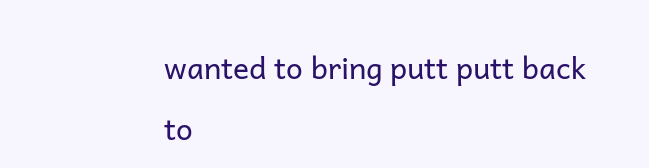wanted to bring putt putt back to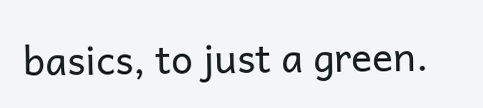basics, to just a green.